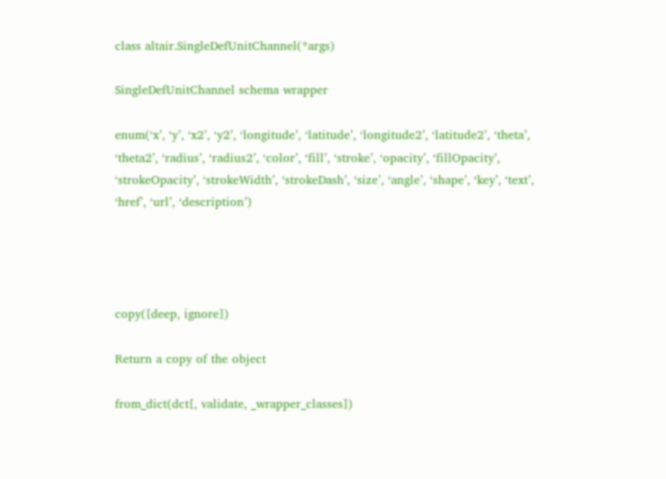class altair.SingleDefUnitChannel(*args)

SingleDefUnitChannel schema wrapper

enum(‘x’, ‘y’, ‘x2’, ‘y2’, ‘longitude’, ‘latitude’, ‘longitude2’, ‘latitude2’, ‘theta’, ‘theta2’, ‘radius’, ‘radius2’, ‘color’, ‘fill’, ‘stroke’, ‘opacity’, ‘fillOpacity’, ‘strokeOpacity’, ‘strokeWidth’, ‘strokeDash’, ‘size’, ‘angle’, ‘shape’, ‘key’, ‘text’, ‘href’, ‘url’, ‘description’)




copy([deep, ignore])

Return a copy of the object

from_dict(dct[, validate, _wrapper_classes])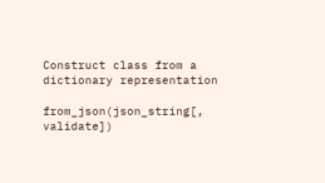Construct class from a dictionary representation

from_json(json_string[, validate])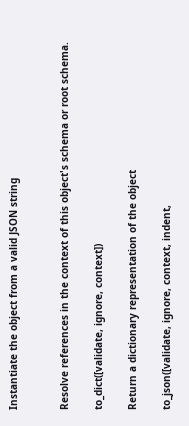Instantiate the object from a valid JSON string


Resolve references in the context of this object's schema or root schema.

to_dict([validate, ignore, context])

Return a dictionary representation of the object

to_json([validate, ignore, context, indent,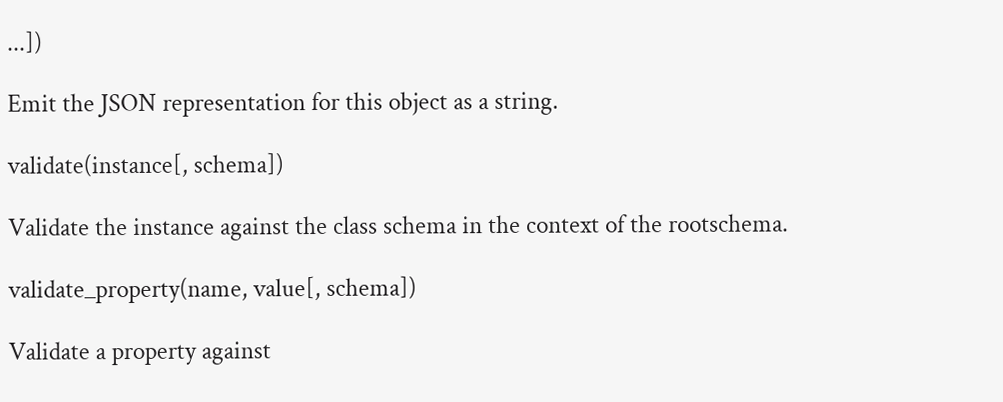...])

Emit the JSON representation for this object as a string.

validate(instance[, schema])

Validate the instance against the class schema in the context of the rootschema.

validate_property(name, value[, schema])

Validate a property against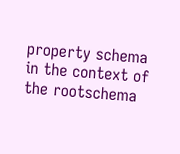property schema in the context of the rootschema